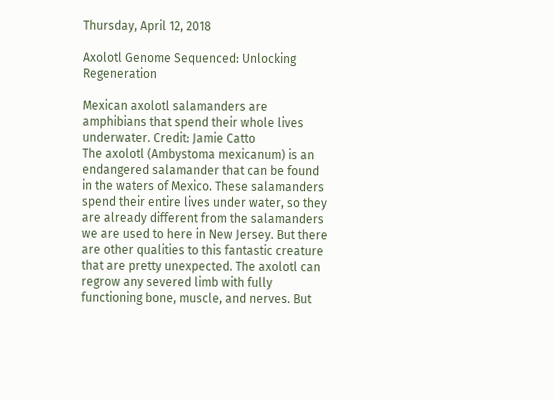Thursday, April 12, 2018

Axolotl Genome Sequenced: Unlocking Regeneration

Mexican axolotl salamanders are amphibians that spend their whole lives underwater. Credit: Jamie Catto
The axolotl (Ambystoma mexicanum) is an endangered salamander that can be found in the waters of Mexico. These salamanders spend their entire lives under water, so they are already different from the salamanders we are used to here in New Jersey. But there are other qualities to this fantastic creature that are pretty unexpected. The axolotl can regrow any severed limb with fully functioning bone, muscle, and nerves. But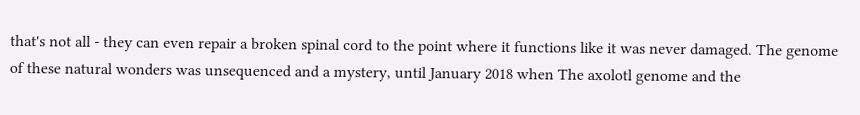that's not all - they can even repair a broken spinal cord to the point where it functions like it was never damaged. The genome of these natural wonders was unsequenced and a mystery, until January 2018 when The axolotl genome and the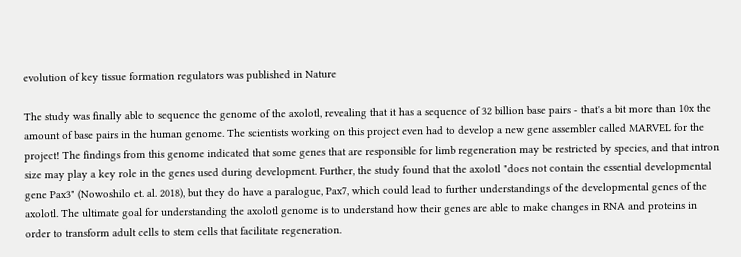evolution of key tissue formation regulators was published in Nature

The study was finally able to sequence the genome of the axolotl, revealing that it has a sequence of 32 billion base pairs - that's a bit more than 10x the amount of base pairs in the human genome. The scientists working on this project even had to develop a new gene assembler called MARVEL for the project! The findings from this genome indicated that some genes that are responsible for limb regeneration may be restricted by species, and that intron size may play a key role in the genes used during development. Further, the study found that the axolotl "does not contain the essential developmental gene Pax3" (Nowoshilo et. al. 2018), but they do have a paralogue, Pax7, which could lead to further understandings of the developmental genes of the axolotl. The ultimate goal for understanding the axolotl genome is to understand how their genes are able to make changes in RNA and proteins in order to transform adult cells to stem cells that facilitate regeneration.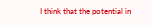I think that the potential in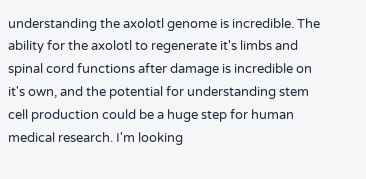understanding the axolotl genome is incredible. The ability for the axolotl to regenerate it's limbs and spinal cord functions after damage is incredible on it's own, and the potential for understanding stem cell production could be a huge step for human medical research. I'm looking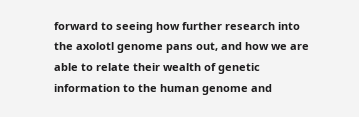forward to seeing how further research into the axolotl genome pans out, and how we are able to relate their wealth of genetic information to the human genome and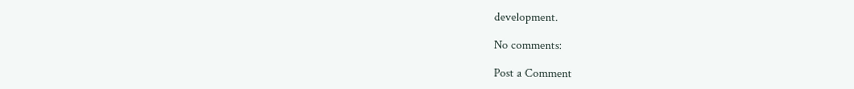development.

No comments:

Post a Comment